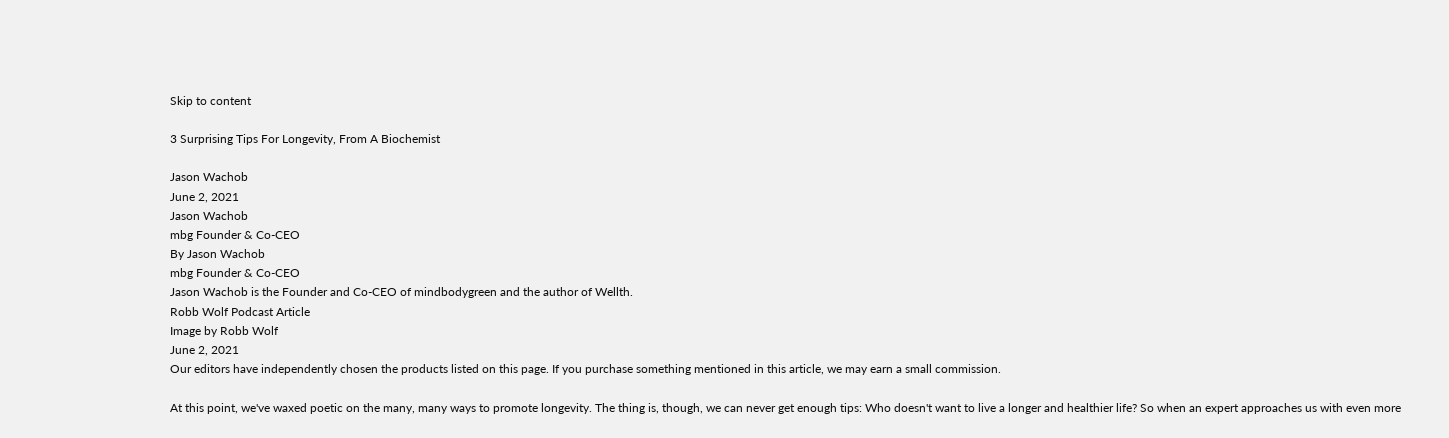Skip to content

3 Surprising Tips For Longevity, From A Biochemist

Jason Wachob
June 2, 2021
Jason Wachob
mbg Founder & Co-CEO
By Jason Wachob
mbg Founder & Co-CEO
Jason Wachob is the Founder and Co-CEO of mindbodygreen and the author of Wellth.
Robb Wolf Podcast Article
Image by Robb Wolf
June 2, 2021
Our editors have independently chosen the products listed on this page. If you purchase something mentioned in this article, we may earn a small commission.

At this point, we've waxed poetic on the many, many ways to promote longevity. The thing is, though, we can never get enough tips: Who doesn't want to live a longer and healthier life? So when an expert approaches us with even more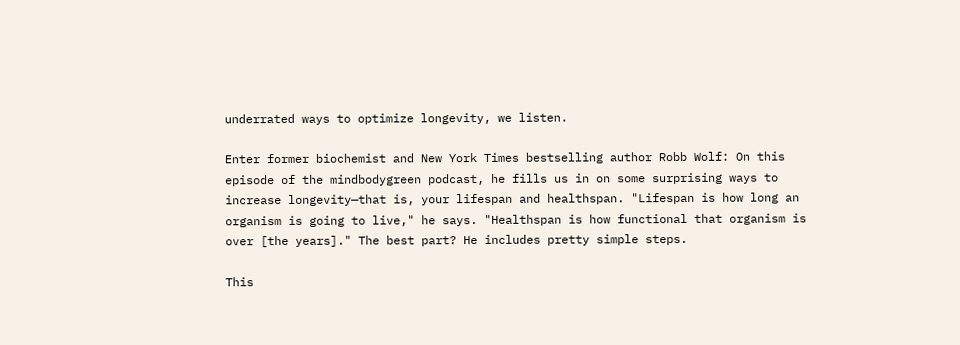underrated ways to optimize longevity, we listen.

Enter former biochemist and New York Times bestselling author Robb Wolf: On this episode of the mindbodygreen podcast, he fills us in on some surprising ways to increase longevity—that is, your lifespan and healthspan. "Lifespan is how long an organism is going to live," he says. "Healthspan is how functional that organism is over [the years]." The best part? He includes pretty simple steps.

This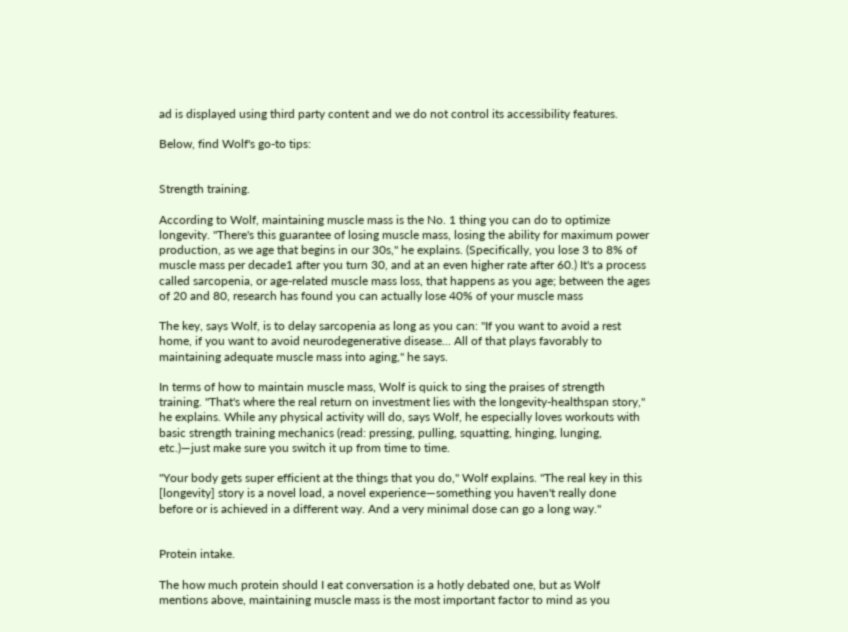ad is displayed using third party content and we do not control its accessibility features.

Below, find Wolf's go-to tips:


Strength training.

According to Wolf, maintaining muscle mass is the No. 1 thing you can do to optimize longevity. "There's this guarantee of losing muscle mass, losing the ability for maximum power production, as we age that begins in our 30s," he explains. (Specifically, you lose 3 to 8% of muscle mass per decade1 after you turn 30, and at an even higher rate after 60.) It's a process called sarcopenia, or age-related muscle mass loss, that happens as you age; between the ages of 20 and 80, research has found you can actually lose 40% of your muscle mass

The key, says Wolf, is to delay sarcopenia as long as you can: "If you want to avoid a rest home, if you want to avoid neurodegenerative disease... All of that plays favorably to maintaining adequate muscle mass into aging," he says.

In terms of how to maintain muscle mass, Wolf is quick to sing the praises of strength training. "That's where the real return on investment lies with the longevity-healthspan story," he explains. While any physical activity will do, says Wolf, he especially loves workouts with basic strength training mechanics (read: pressing, pulling, squatting, hinging, lunging, etc.)—just make sure you switch it up from time to time.

"Your body gets super efficient at the things that you do," Wolf explains. "The real key in this [longevity] story is a novel load, a novel experience—something you haven't really done before or is achieved in a different way. And a very minimal dose can go a long way."


Protein intake.

The how much protein should I eat conversation is a hotly debated one, but as Wolf mentions above, maintaining muscle mass is the most important factor to mind as you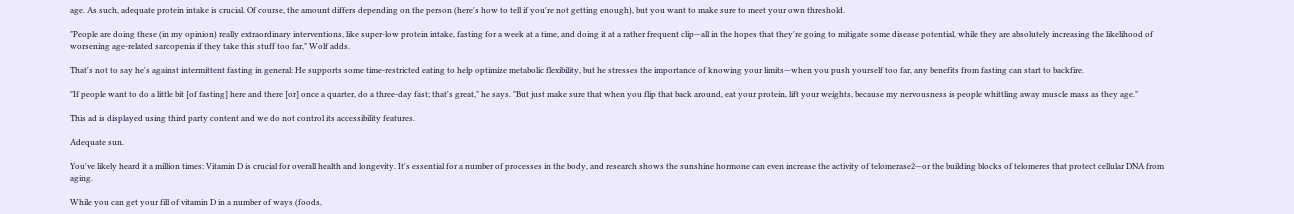age. As such, adequate protein intake is crucial. Of course, the amount differs depending on the person (here's how to tell if you're not getting enough), but you want to make sure to meet your own threshold.

"People are doing these (in my opinion) really extraordinary interventions, like super-low protein intake, fasting for a week at a time, and doing it at a rather frequent clip—all in the hopes that they're going to mitigate some disease potential, while they are absolutely increasing the likelihood of worsening age-related sarcopenia if they take this stuff too far," Wolf adds.

That's not to say he's against intermittent fasting in general: He supports some time-restricted eating to help optimize metabolic flexibility, but he stresses the importance of knowing your limits—when you push yourself too far, any benefits from fasting can start to backfire.

"If people want to do a little bit [of fasting] here and there [or] once a quarter, do a three-day fast; that's great," he says. "But just make sure that when you flip that back around, eat your protein, lift your weights, because my nervousness is people whittling away muscle mass as they age."

This ad is displayed using third party content and we do not control its accessibility features.

Adequate sun.

You've likely heard it a million times: Vitamin D is crucial for overall health and longevity. It's essential for a number of processes in the body, and research shows the sunshine hormone can even increase the activity of telomerase2—or the building blocks of telomeres that protect cellular DNA from aging.

While you can get your fill of vitamin D in a number of ways (foods,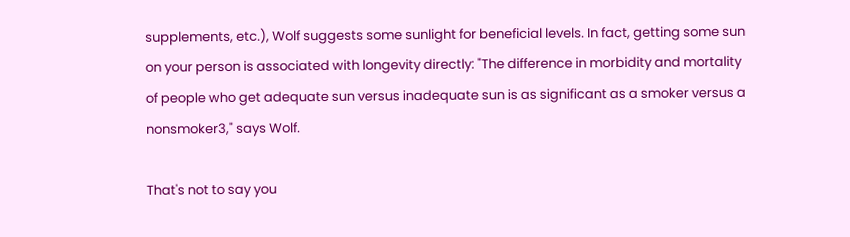supplements, etc.), Wolf suggests some sunlight for beneficial levels. In fact, getting some sun on your person is associated with longevity directly: "The difference in morbidity and mortality of people who get adequate sun versus inadequate sun is as significant as a smoker versus a nonsmoker3," says Wolf.

That's not to say you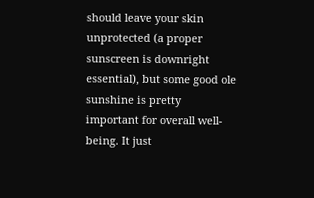should leave your skin unprotected (a proper sunscreen is downright essential), but some good ole sunshine is pretty important for overall well-being. It just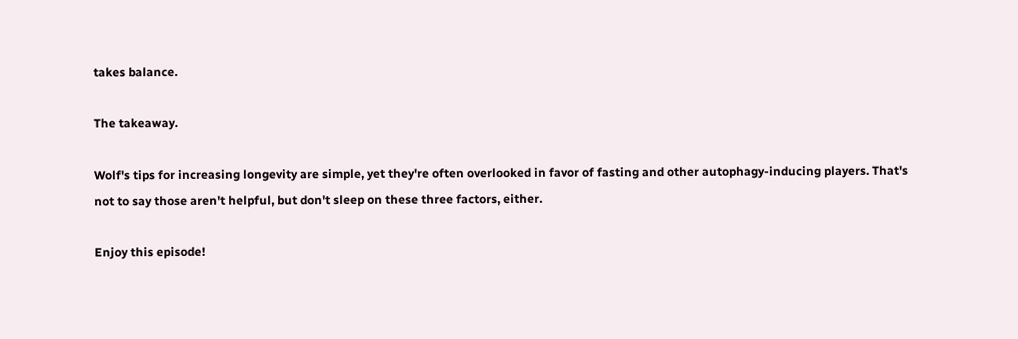takes balance.

The takeaway.

Wolf's tips for increasing longevity are simple, yet they're often overlooked in favor of fasting and other autophagy-inducing players. That's not to say those aren't helpful, but don't sleep on these three factors, either.

Enjoy this episode!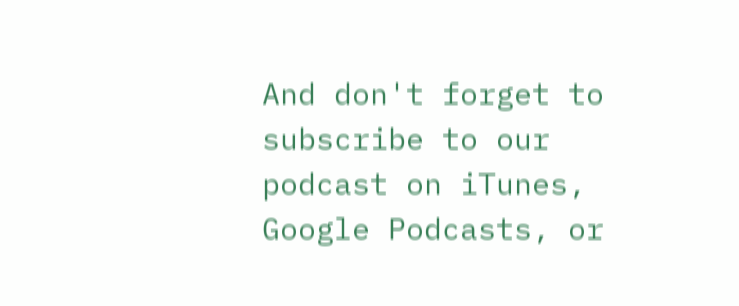And don't forget to subscribe to our podcast on iTunes, Google Podcasts, or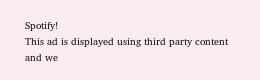Spotify!
This ad is displayed using third party content and we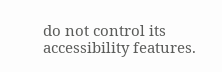do not control its accessibility features.